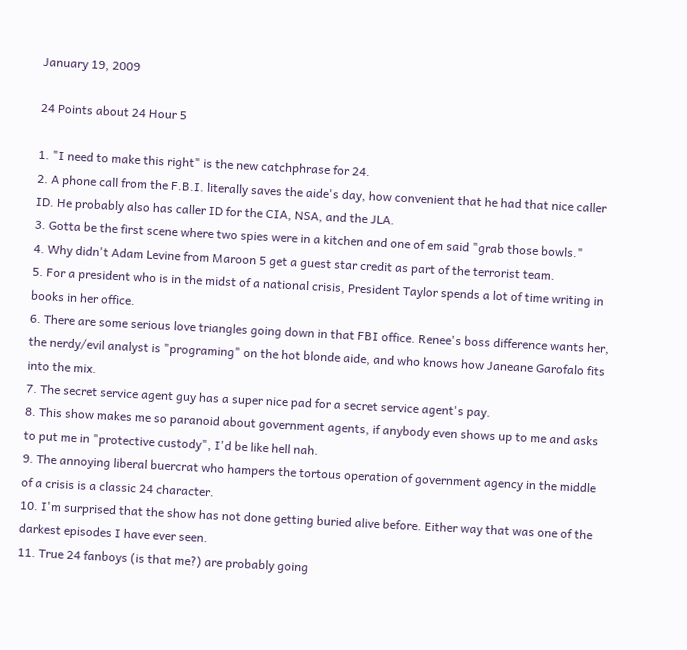January 19, 2009

24 Points about 24 Hour 5

1. "I need to make this right" is the new catchphrase for 24.
2. A phone call from the F.B.I. literally saves the aide's day, how convenient that he had that nice caller ID. He probably also has caller ID for the CIA, NSA, and the JLA.
3. Gotta be the first scene where two spies were in a kitchen and one of em said "grab those bowls."
4. Why didn't Adam Levine from Maroon 5 get a guest star credit as part of the terrorist team.
5. For a president who is in the midst of a national crisis, President Taylor spends a lot of time writing in books in her office.
6. There are some serious love triangles going down in that FBI office. Renee's boss difference wants her, the nerdy/evil analyst is "programing" on the hot blonde aide, and who knows how Janeane Garofalo fits into the mix.
7. The secret service agent guy has a super nice pad for a secret service agent's pay.
8. This show makes me so paranoid about government agents, if anybody even shows up to me and asks to put me in "protective custody", I'd be like hell nah.
9. The annoying liberal buercrat who hampers the tortous operation of government agency in the middle of a crisis is a classic 24 character.
10. I'm surprised that the show has not done getting buried alive before. Either way that was one of the darkest episodes I have ever seen.
11. True 24 fanboys (is that me?) are probably going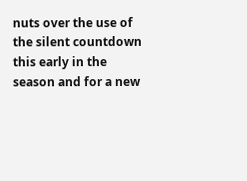nuts over the use of the silent countdown this early in the season and for a new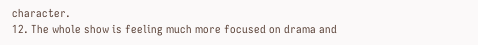character.
12. The whole show is feeling much more focused on drama and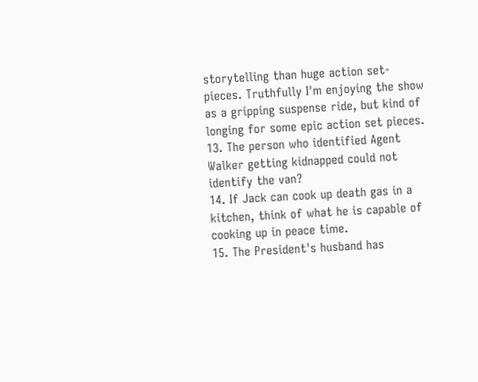storytelling than huge action set-pieces. Truthfully I'm enjoying the show as a gripping suspense ride, but kind of longing for some epic action set pieces.
13. The person who identified Agent Walker getting kidnapped could not identify the van?
14. If Jack can cook up death gas in a kitchen, think of what he is capable of cooking up in peace time.
15. The President's husband has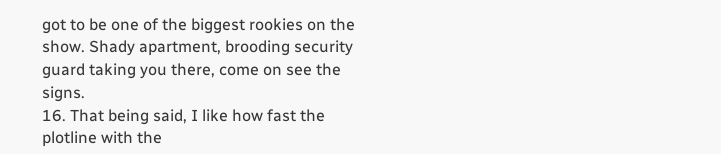got to be one of the biggest rookies on the show. Shady apartment, brooding security guard taking you there, come on see the signs.
16. That being said, I like how fast the plotline with the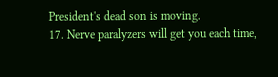President's dead son is moving.
17. Nerve paralyzers will get you each time,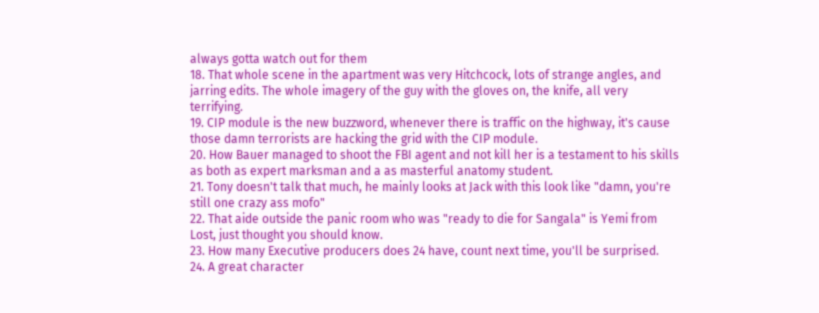always gotta watch out for them
18. That whole scene in the apartment was very Hitchcock, lots of strange angles, and jarring edits. The whole imagery of the guy with the gloves on, the knife, all very terrifying.
19. CIP module is the new buzzword, whenever there is traffic on the highway, it's cause those damn terrorists are hacking the grid with the CIP module.
20. How Bauer managed to shoot the FBI agent and not kill her is a testament to his skills as both as expert marksman and a as masterful anatomy student.
21. Tony doesn't talk that much, he mainly looks at Jack with this look like "damn, you're still one crazy ass mofo"
22. That aide outside the panic room who was "ready to die for Sangala" is Yemi from Lost, just thought you should know.
23. How many Executive producers does 24 have, count next time, you'll be surprised.
24. A great character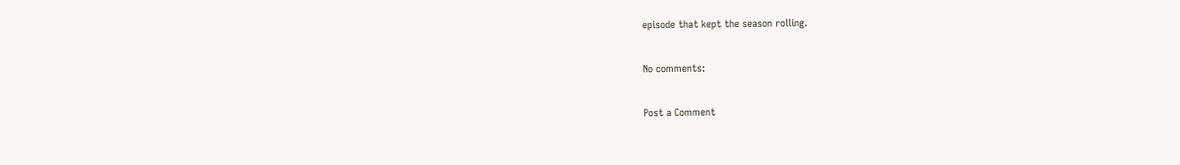episode that kept the season rolling.

No comments:

Post a Comment